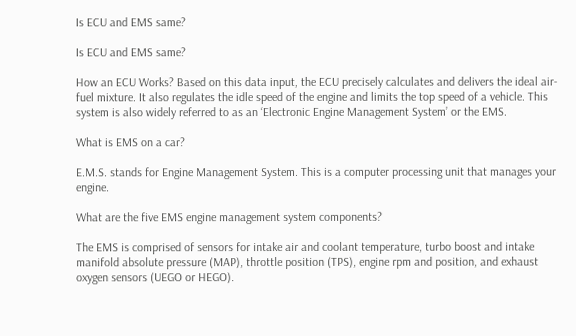Is ECU and EMS same?

Is ECU and EMS same?

How an ECU Works? Based on this data input, the ECU precisely calculates and delivers the ideal air-fuel mixture. It also regulates the idle speed of the engine and limits the top speed of a vehicle. This system is also widely referred to as an ‘Electronic Engine Management System’ or the EMS.

What is EMS on a car?

E.M.S. stands for Engine Management System. This is a computer processing unit that manages your engine.

What are the five EMS engine management system components?

The EMS is comprised of sensors for intake air and coolant temperature, turbo boost and intake manifold absolute pressure (MAP), throttle position (TPS), engine rpm and position, and exhaust oxygen sensors (UEGO or HEGO).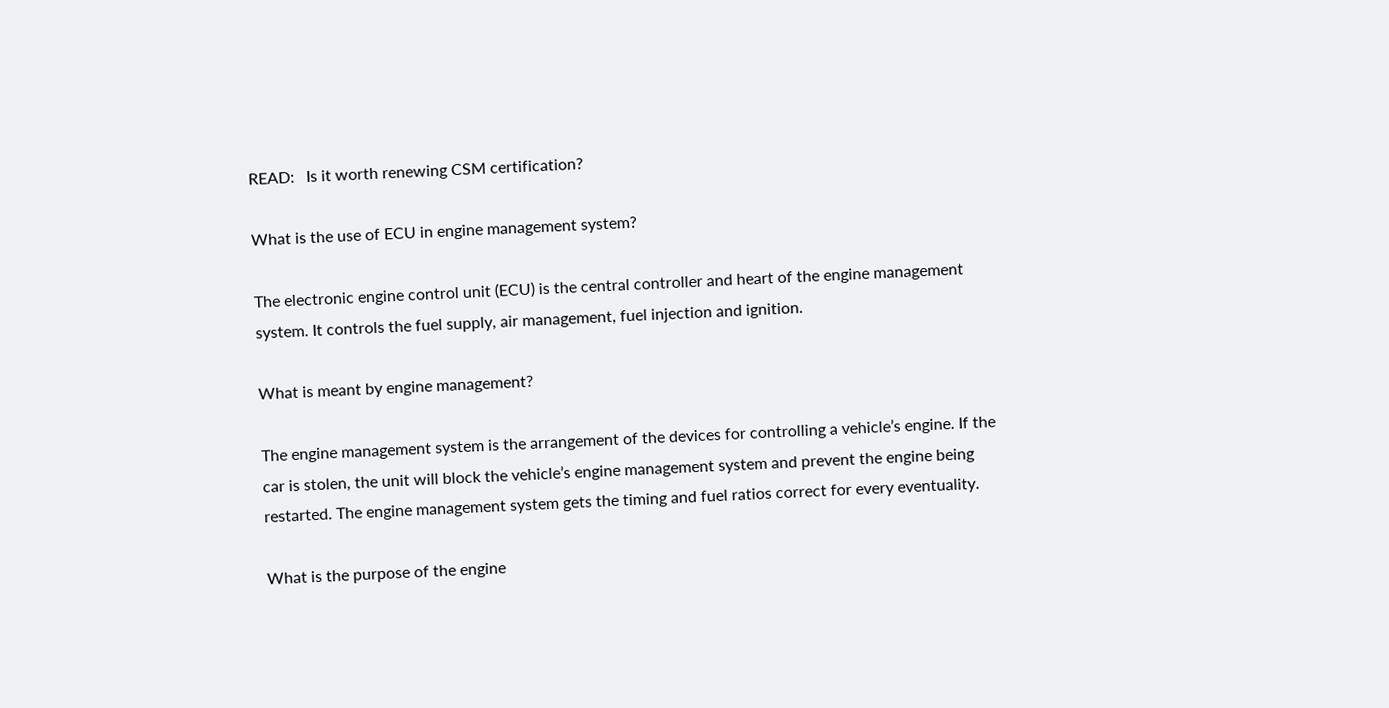READ:   Is it worth renewing CSM certification?

What is the use of ECU in engine management system?

The electronic engine control unit (ECU) is the central controller and heart of the engine management system. It controls the fuel supply, air management, fuel injection and ignition.

What is meant by engine management?

The engine management system is the arrangement of the devices for controlling a vehicle’s engine. If the car is stolen, the unit will block the vehicle’s engine management system and prevent the engine being restarted. The engine management system gets the timing and fuel ratios correct for every eventuality.

What is the purpose of the engine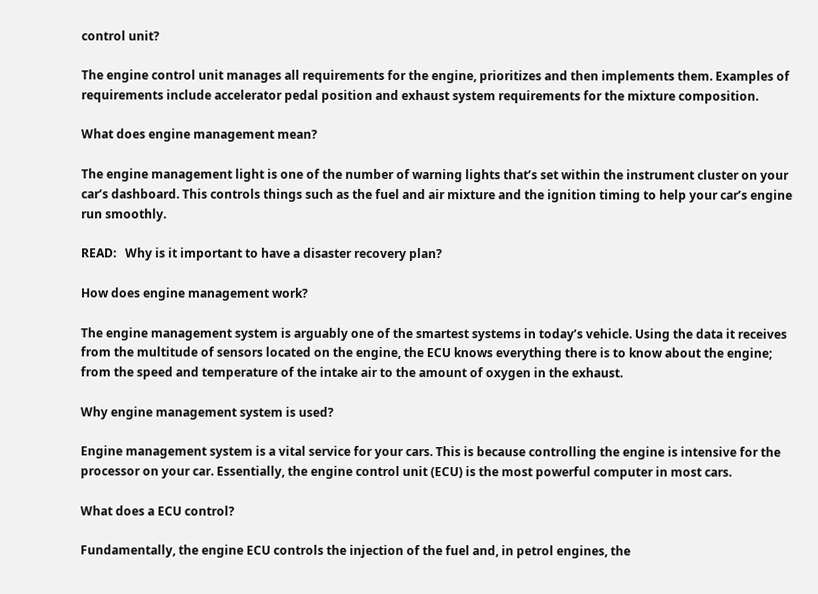control unit?

The engine control unit manages all requirements for the engine, prioritizes and then implements them. Examples of requirements include accelerator pedal position and exhaust system requirements for the mixture composition.

What does engine management mean?

The engine management light is one of the number of warning lights that’s set within the instrument cluster on your car’s dashboard. This controls things such as the fuel and air mixture and the ignition timing to help your car’s engine run smoothly.

READ:   Why is it important to have a disaster recovery plan?

How does engine management work?

The engine management system is arguably one of the smartest systems in today’s vehicle. Using the data it receives from the multitude of sensors located on the engine, the ECU knows everything there is to know about the engine; from the speed and temperature of the intake air to the amount of oxygen in the exhaust.

Why engine management system is used?

Engine management system is a vital service for your cars. This is because controlling the engine is intensive for the processor on your car. Essentially, the engine control unit (ECU) is the most powerful computer in most cars.

What does a ECU control?

Fundamentally, the engine ECU controls the injection of the fuel and, in petrol engines, the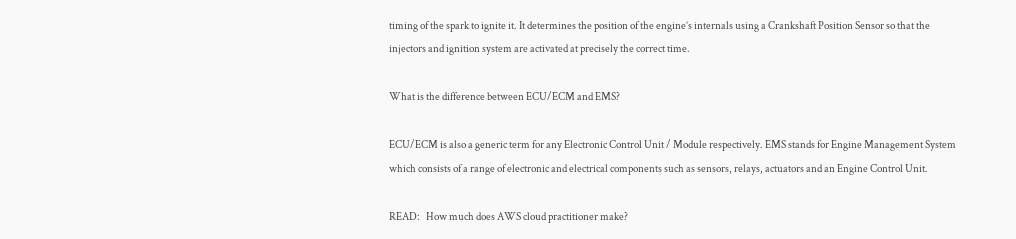timing of the spark to ignite it. It determines the position of the engine’s internals using a Crankshaft Position Sensor so that the injectors and ignition system are activated at precisely the correct time.

What is the difference between ECU/ECM and EMS?

ECU/ECM is also a generic term for any Electronic Control Unit / Module respectively. EMS stands for Engine Management System which consists of a range of electronic and electrical components such as sensors, relays, actuators and an Engine Control Unit.

READ:   How much does AWS cloud practitioner make?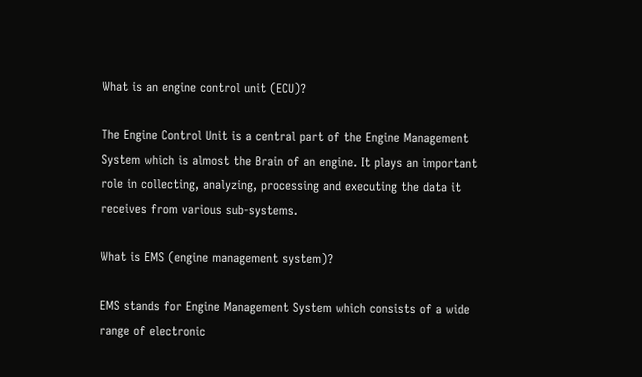What is an engine control unit (ECU)?

The Engine Control Unit is a central part of the Engine Management System which is almost the Brain of an engine. It plays an important role in collecting, analyzing, processing and executing the data it receives from various sub-systems.

What is EMS (engine management system)?

EMS stands for Engine Management System which consists of a wide range of electronic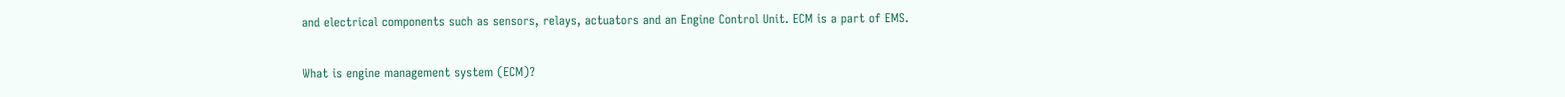and electrical components such as sensors, relays, actuators and an Engine Control Unit. ECM is a part of EMS.

What is engine management system (ECM)?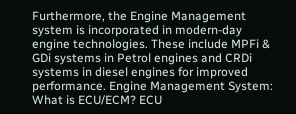Furthermore, the Engine Management system is incorporated in modern-day engine technologies. These include MPFi & GDi systems in Petrol engines and CRDi systems in diesel engines for improved performance. Engine Management System: What is ECU/ECM? ECU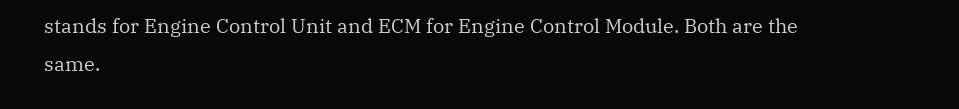stands for Engine Control Unit and ECM for Engine Control Module. Both are the same.